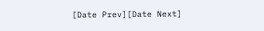[Date Prev][Date Next]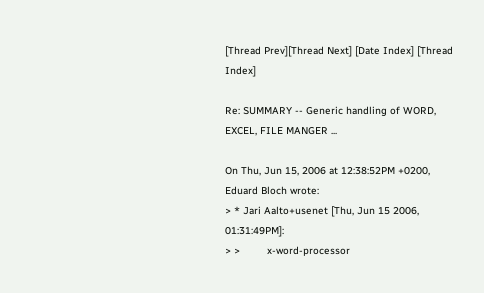[Thread Prev][Thread Next] [Date Index] [Thread Index]

Re: SUMMARY -- Generic handling of WORD, EXCEL, FILE MANGER ...

On Thu, Jun 15, 2006 at 12:38:52PM +0200, Eduard Bloch wrote:
> * Jari Aalto+usenet [Thu, Jun 15 2006, 01:31:49PM]:
> >         x-word-processor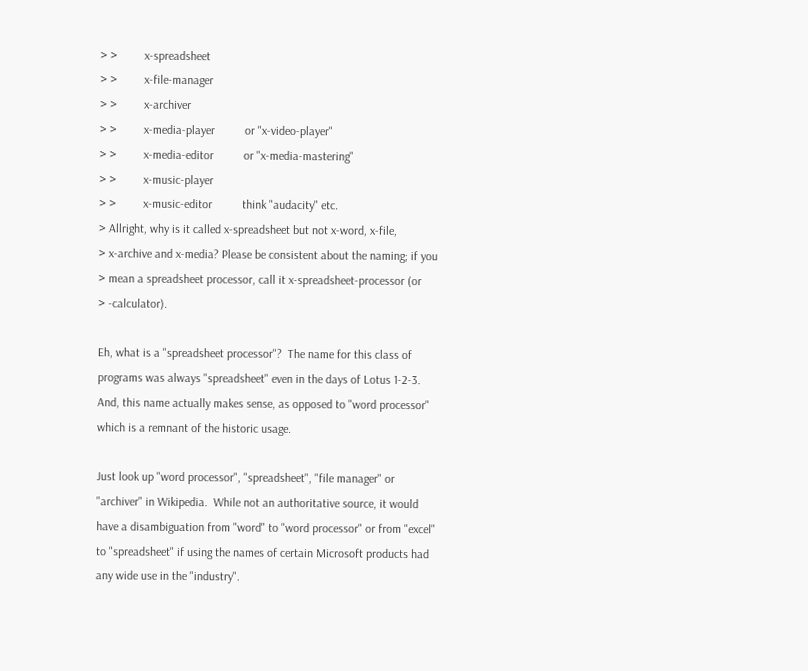> >         x-spreadsheet
> >         x-file-manager
> >         x-archiver
> >         x-media-player          or "x-video-player"
> >         x-media-editor          or "x-media-mastering"
> >         x-music-player
> >         x-music-editor          think "audacity" etc.
> Allright, why is it called x-spreadsheet but not x-word, x-file,
> x-archive and x-media? Please be consistent about the naming; if you
> mean a spreadsheet processor, call it x-spreadsheet-processor (or
> -calculator).

Eh, what is a "spreadsheet processor"?  The name for this class of
programs was always "spreadsheet" even in the days of Lotus 1-2-3.
And, this name actually makes sense, as opposed to "word processor"
which is a remnant of the historic usage.

Just look up "word processor", "spreadsheet", "file manager" or
"archiver" in Wikipedia.  While not an authoritative source, it would
have a disambiguation from "word" to "word processor" or from "excel"
to "spreadsheet" if using the names of certain Microsoft products had
any wide use in the "industry".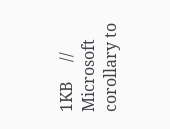1KB     // Microsoft corollary to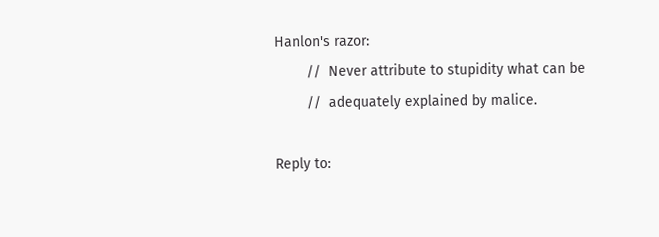Hanlon's razor:
        //  Never attribute to stupidity what can be
        //  adequately explained by malice.

Reply to: